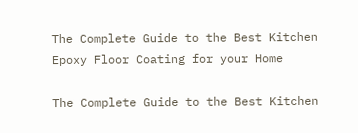The Complete Guide to the Best Kitchen Epoxy Floor Coating for your Home

The Complete Guide to the Best Kitchen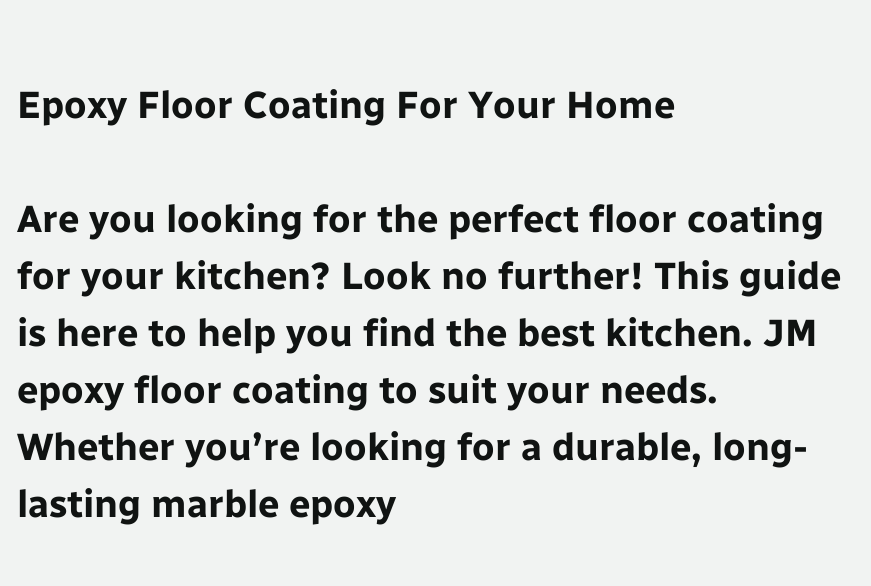Epoxy Floor Coating For Your Home

Are you looking for the perfect floor coating for your kitchen? Look no further! This guide is here to help you find the best kitchen. JM epoxy floor coating to suit your needs. Whether you’re looking for a durable, long-lasting marble epoxy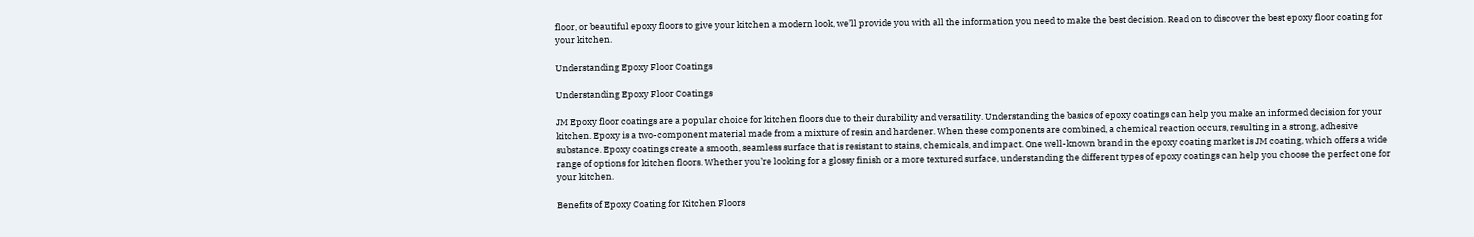floor, or beautiful epoxy floors to give your kitchen a modern look, we’ll provide you with all the information you need to make the best decision. Read on to discover the best epoxy floor coating for your kitchen.

Understanding Epoxy Floor Coatings

Understanding Epoxy Floor Coatings

JM Epoxy floor coatings are a popular choice for kitchen floors due to their durability and versatility. Understanding the basics of epoxy coatings can help you make an informed decision for your kitchen. Epoxy is a two-component material made from a mixture of resin and hardener. When these components are combined, a chemical reaction occurs, resulting in a strong, adhesive substance. Epoxy coatings create a smooth, seamless surface that is resistant to stains, chemicals, and impact. One well-known brand in the epoxy coating market is JM coating, which offers a wide range of options for kitchen floors. Whether you’re looking for a glossy finish or a more textured surface, understanding the different types of epoxy coatings can help you choose the perfect one for your kitchen.

Benefits of Epoxy Coating for Kitchen Floors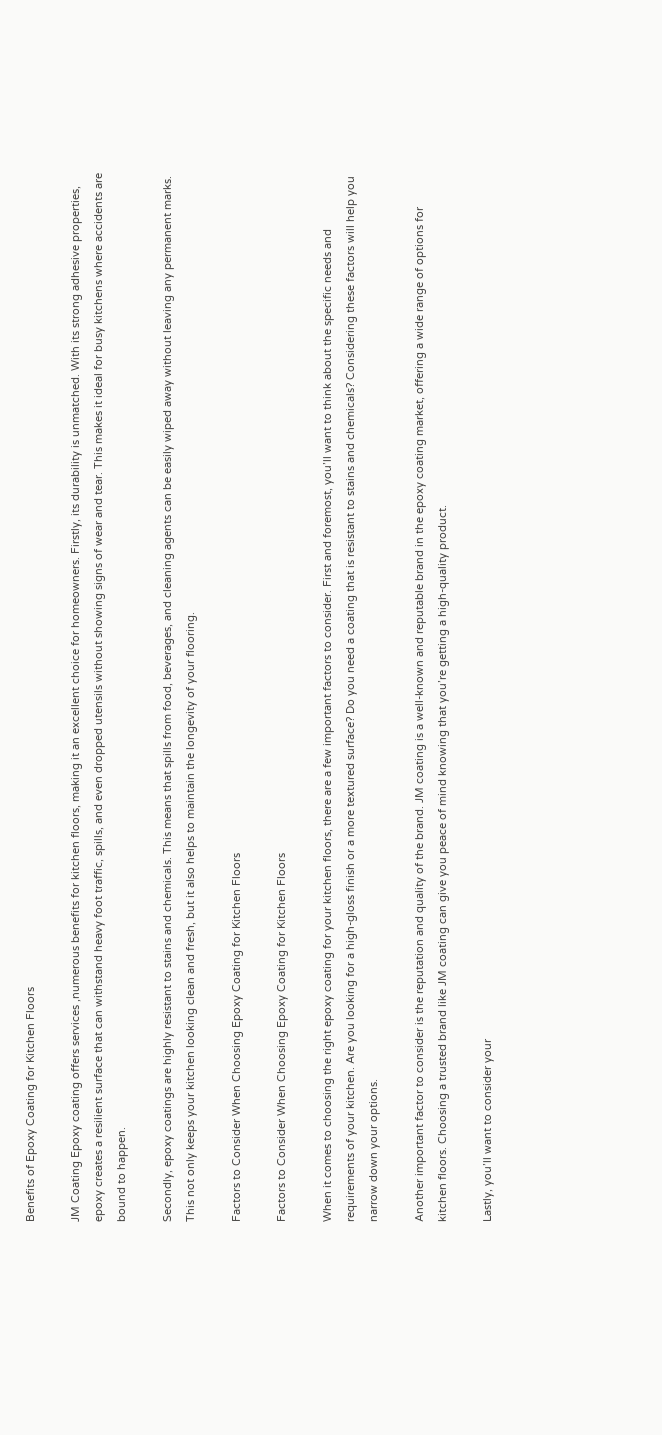Benefits of Epoxy Coating for Kitchen Floors

JM Coating Epoxy coating offers services ,numerous benefits for kitchen floors, making it an excellent choice for homeowners. Firstly, its durability is unmatched. With its strong adhesive properties, epoxy creates a resilient surface that can withstand heavy foot traffic, spills, and even dropped utensils without showing signs of wear and tear. This makes it ideal for busy kitchens where accidents are bound to happen.

Secondly, epoxy coatings are highly resistant to stains and chemicals. This means that spills from food, beverages, and cleaning agents can be easily wiped away without leaving any permanent marks. This not only keeps your kitchen looking clean and fresh, but it also helps to maintain the longevity of your flooring.

Factors to Consider When Choosing Epoxy Coating for Kitchen Floors

Factors to Consider When Choosing Epoxy Coating for Kitchen Floors

When it comes to choosing the right epoxy coating for your kitchen floors, there are a few important factors to consider. First and foremost, you’ll want to think about the specific needs and requirements of your kitchen. Are you looking for a high-gloss finish or a more textured surface? Do you need a coating that is resistant to stains and chemicals? Considering these factors will help you narrow down your options.

Another important factor to consider is the reputation and quality of the brand. JM coating is a well-known and reputable brand in the epoxy coating market, offering a wide range of options for kitchen floors. Choosing a trusted brand like JM coating can give you peace of mind knowing that you’re getting a high-quality product.

Lastly, you’ll want to consider your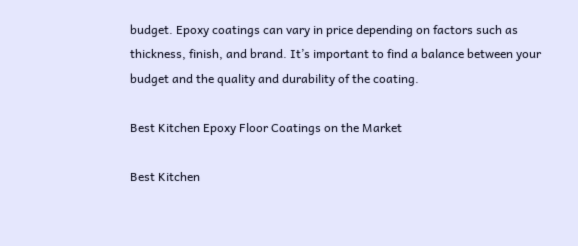budget. Epoxy coatings can vary in price depending on factors such as thickness, finish, and brand. It’s important to find a balance between your budget and the quality and durability of the coating.

Best Kitchen Epoxy Floor Coatings on the Market

Best Kitchen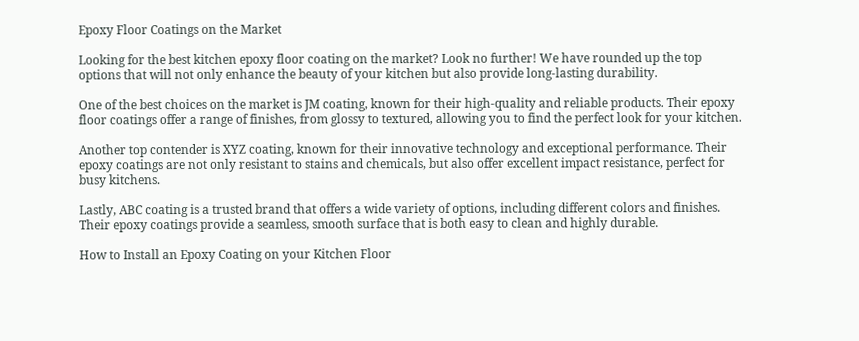Epoxy Floor Coatings on the Market

Looking for the best kitchen epoxy floor coating on the market? Look no further! We have rounded up the top options that will not only enhance the beauty of your kitchen but also provide long-lasting durability.

One of the best choices on the market is JM coating, known for their high-quality and reliable products. Their epoxy floor coatings offer a range of finishes, from glossy to textured, allowing you to find the perfect look for your kitchen.

Another top contender is XYZ coating, known for their innovative technology and exceptional performance. Their epoxy coatings are not only resistant to stains and chemicals, but also offer excellent impact resistance, perfect for busy kitchens.

Lastly, ABC coating is a trusted brand that offers a wide variety of options, including different colors and finishes. Their epoxy coatings provide a seamless, smooth surface that is both easy to clean and highly durable.

How to Install an Epoxy Coating on your Kitchen Floor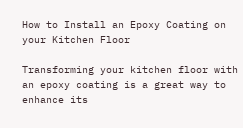How to Install an Epoxy Coating on your Kitchen Floor

Transforming your kitchen floor with an epoxy coating is a great way to enhance its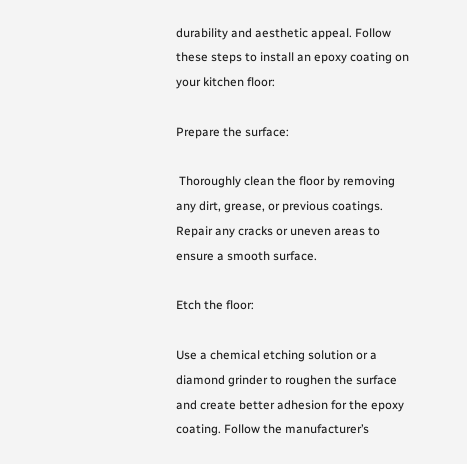durability and aesthetic appeal. Follow these steps to install an epoxy coating on your kitchen floor:

Prepare the surface:

 Thoroughly clean the floor by removing any dirt, grease, or previous coatings. Repair any cracks or uneven areas to ensure a smooth surface.

Etch the floor:

Use a chemical etching solution or a diamond grinder to roughen the surface and create better adhesion for the epoxy coating. Follow the manufacturer’s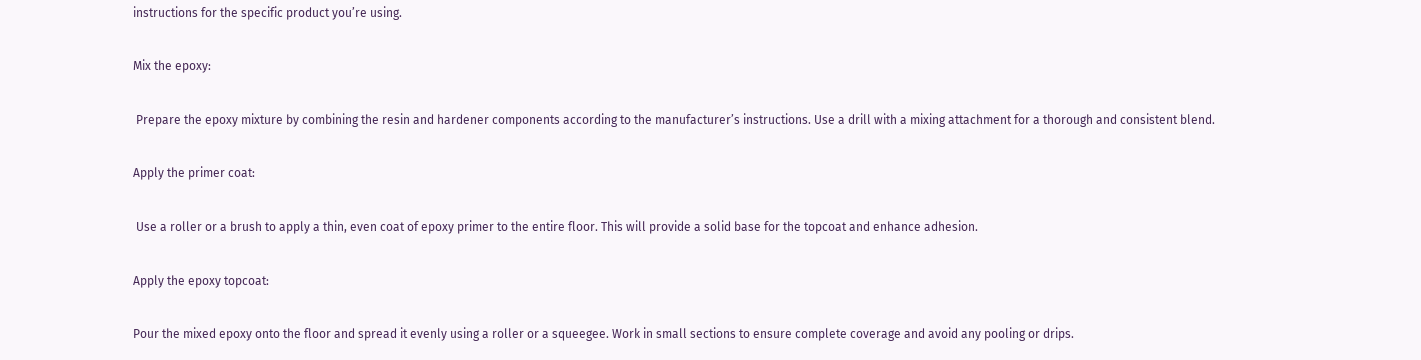instructions for the specific product you’re using.

Mix the epoxy:

 Prepare the epoxy mixture by combining the resin and hardener components according to the manufacturer’s instructions. Use a drill with a mixing attachment for a thorough and consistent blend.

Apply the primer coat:

 Use a roller or a brush to apply a thin, even coat of epoxy primer to the entire floor. This will provide a solid base for the topcoat and enhance adhesion.

Apply the epoxy topcoat:

Pour the mixed epoxy onto the floor and spread it evenly using a roller or a squeegee. Work in small sections to ensure complete coverage and avoid any pooling or drips.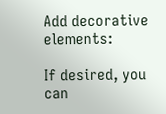Add decorative elements:

If desired, you can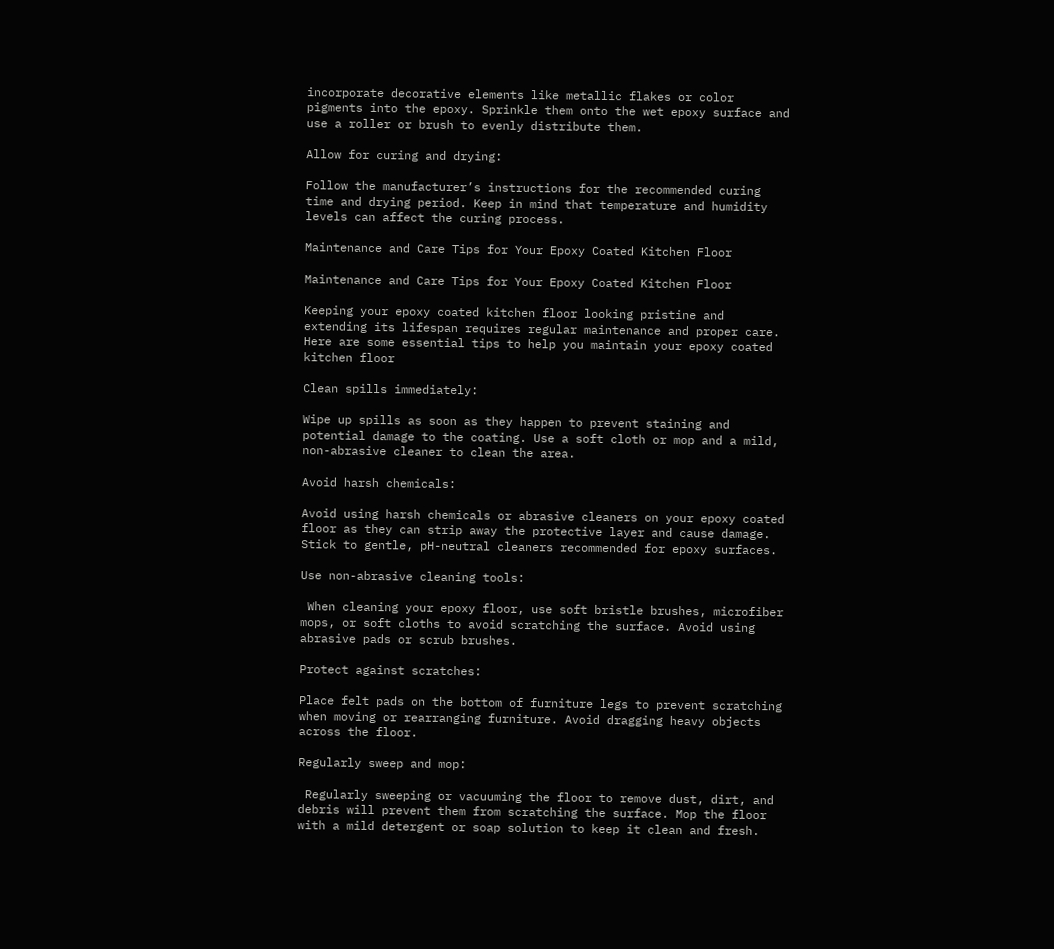incorporate decorative elements like metallic flakes or color pigments into the epoxy. Sprinkle them onto the wet epoxy surface and use a roller or brush to evenly distribute them.

Allow for curing and drying:

Follow the manufacturer’s instructions for the recommended curing time and drying period. Keep in mind that temperature and humidity levels can affect the curing process.

Maintenance and Care Tips for Your Epoxy Coated Kitchen Floor

Maintenance and Care Tips for Your Epoxy Coated Kitchen Floor

Keeping your epoxy coated kitchen floor looking pristine and extending its lifespan requires regular maintenance and proper care. Here are some essential tips to help you maintain your epoxy coated kitchen floor

Clean spills immediately:

Wipe up spills as soon as they happen to prevent staining and potential damage to the coating. Use a soft cloth or mop and a mild, non-abrasive cleaner to clean the area.

Avoid harsh chemicals:

Avoid using harsh chemicals or abrasive cleaners on your epoxy coated floor as they can strip away the protective layer and cause damage. Stick to gentle, pH-neutral cleaners recommended for epoxy surfaces.

Use non-abrasive cleaning tools:

 When cleaning your epoxy floor, use soft bristle brushes, microfiber mops, or soft cloths to avoid scratching the surface. Avoid using abrasive pads or scrub brushes.

Protect against scratches:

Place felt pads on the bottom of furniture legs to prevent scratching when moving or rearranging furniture. Avoid dragging heavy objects across the floor.

Regularly sweep and mop:

 Regularly sweeping or vacuuming the floor to remove dust, dirt, and debris will prevent them from scratching the surface. Mop the floor with a mild detergent or soap solution to keep it clean and fresh.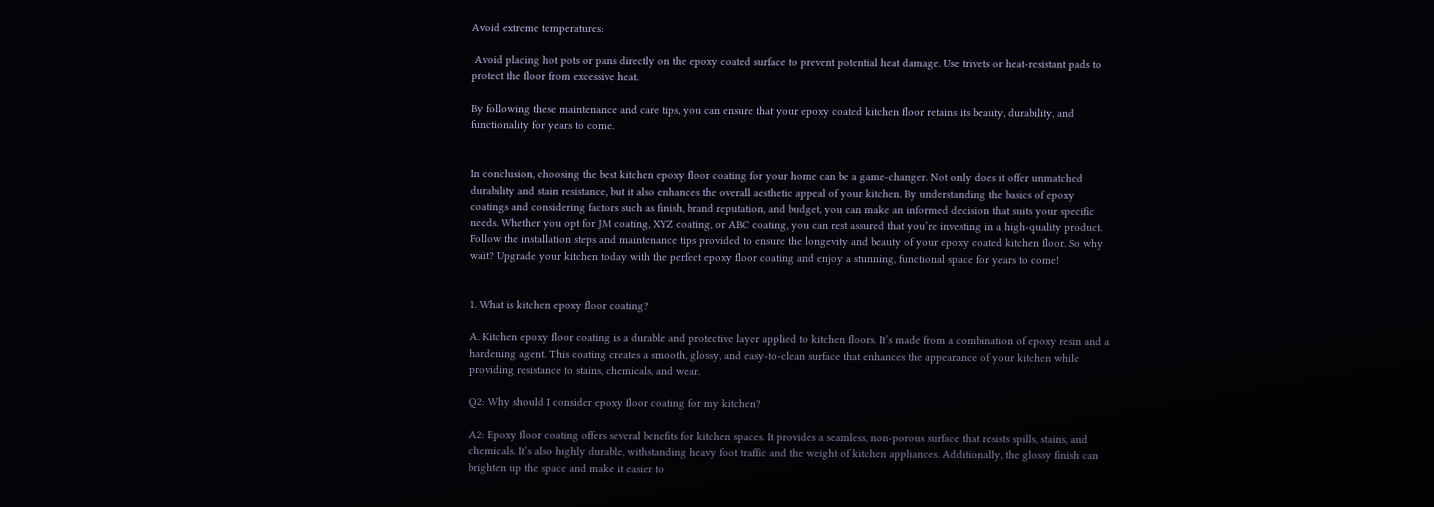Avoid extreme temperatures:

 Avoid placing hot pots or pans directly on the epoxy coated surface to prevent potential heat damage. Use trivets or heat-resistant pads to protect the floor from excessive heat.

By following these maintenance and care tips, you can ensure that your epoxy coated kitchen floor retains its beauty, durability, and functionality for years to come.


In conclusion, choosing the best kitchen epoxy floor coating for your home can be a game-changer. Not only does it offer unmatched durability and stain resistance, but it also enhances the overall aesthetic appeal of your kitchen. By understanding the basics of epoxy coatings and considering factors such as finish, brand reputation, and budget, you can make an informed decision that suits your specific needs. Whether you opt for JM coating, XYZ coating, or ABC coating, you can rest assured that you’re investing in a high-quality product. Follow the installation steps and maintenance tips provided to ensure the longevity and beauty of your epoxy coated kitchen floor. So why wait? Upgrade your kitchen today with the perfect epoxy floor coating and enjoy a stunning, functional space for years to come!


1. What is kitchen epoxy floor coating?

A. Kitchen epoxy floor coating is a durable and protective layer applied to kitchen floors. It’s made from a combination of epoxy resin and a hardening agent. This coating creates a smooth, glossy, and easy-to-clean surface that enhances the appearance of your kitchen while providing resistance to stains, chemicals, and wear.

Q2: Why should I consider epoxy floor coating for my kitchen?

A2: Epoxy floor coating offers several benefits for kitchen spaces. It provides a seamless, non-porous surface that resists spills, stains, and chemicals. It’s also highly durable, withstanding heavy foot traffic and the weight of kitchen appliances. Additionally, the glossy finish can brighten up the space and make it easier to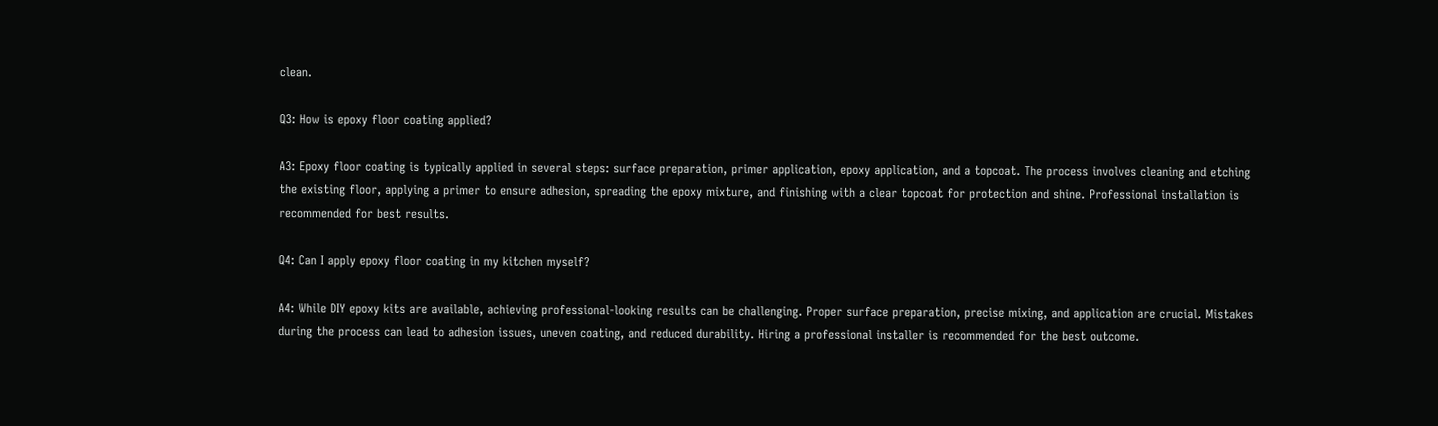clean.

Q3: How is epoxy floor coating applied?

A3: Epoxy floor coating is typically applied in several steps: surface preparation, primer application, epoxy application, and a topcoat. The process involves cleaning and etching the existing floor, applying a primer to ensure adhesion, spreading the epoxy mixture, and finishing with a clear topcoat for protection and shine. Professional installation is recommended for best results.

Q4: Can I apply epoxy floor coating in my kitchen myself?

A4: While DIY epoxy kits are available, achieving professional-looking results can be challenging. Proper surface preparation, precise mixing, and application are crucial. Mistakes during the process can lead to adhesion issues, uneven coating, and reduced durability. Hiring a professional installer is recommended for the best outcome.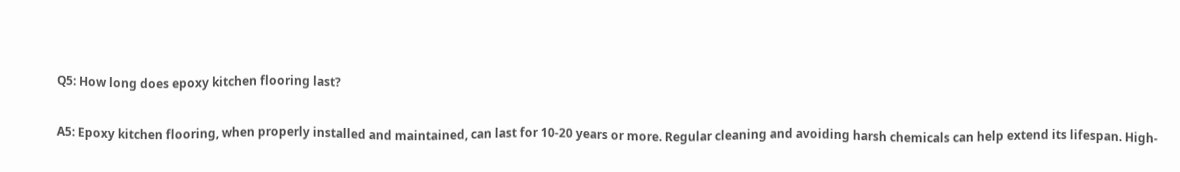Q5: How long does epoxy kitchen flooring last?

A5: Epoxy kitchen flooring, when properly installed and maintained, can last for 10-20 years or more. Regular cleaning and avoiding harsh chemicals can help extend its lifespan. High-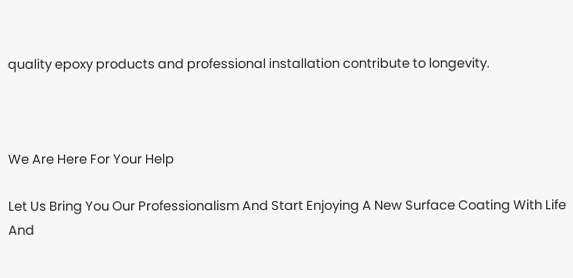quality epoxy products and professional installation contribute to longevity.



We Are Here For Your Help

Let Us Bring You Our Professionalism And Start Enjoying A New Surface Coating With Life And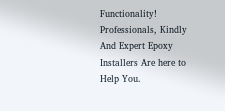Functionality! Professionals, Kindly And Expert Epoxy Installers Are here to Help You.